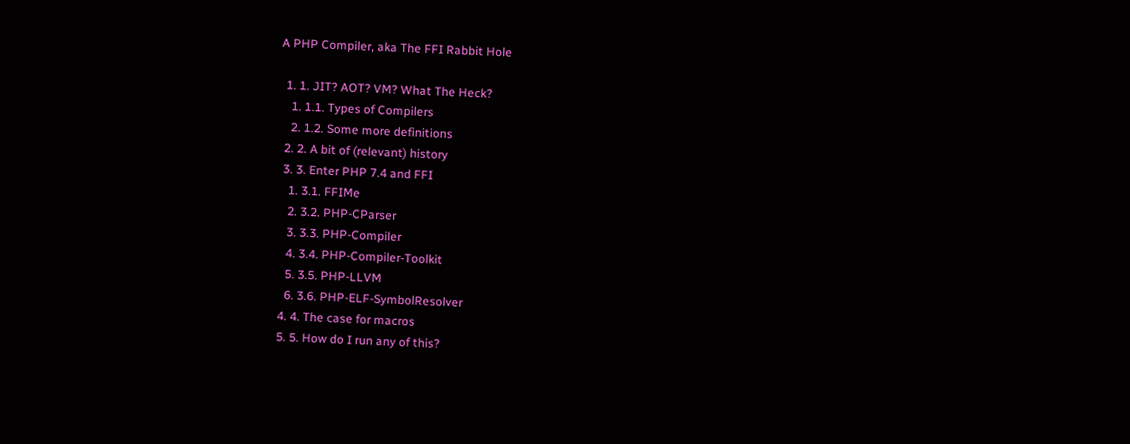A PHP Compiler, aka The FFI Rabbit Hole

  1. 1. JIT? AOT? VM? What The Heck?
    1. 1.1. Types of Compilers
    2. 1.2. Some more definitions
  2. 2. A bit of (relevant) history
  3. 3. Enter PHP 7.4 and FFI
    1. 3.1. FFIMe
    2. 3.2. PHP-CParser
    3. 3.3. PHP-Compiler
    4. 3.4. PHP-Compiler-Toolkit
    5. 3.5. PHP-LLVM
    6. 3.6. PHP-ELF-SymbolResolver
  4. 4. The case for macros
  5. 5. How do I run any of this?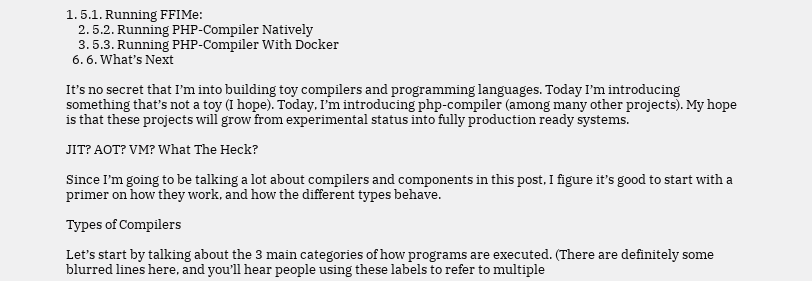1. 5.1. Running FFIMe:
    2. 5.2. Running PHP-Compiler Natively
    3. 5.3. Running PHP-Compiler With Docker
  6. 6. What’s Next

It’s no secret that I’m into building toy compilers and programming languages. Today I’m introducing something that’s not a toy (I hope). Today, I’m introducing php-compiler (among many other projects). My hope is that these projects will grow from experimental status into fully production ready systems.

JIT? AOT? VM? What The Heck?

Since I’m going to be talking a lot about compilers and components in this post, I figure it’s good to start with a primer on how they work, and how the different types behave.

Types of Compilers

Let’s start by talking about the 3 main categories of how programs are executed. (There are definitely some blurred lines here, and you’ll hear people using these labels to refer to multiple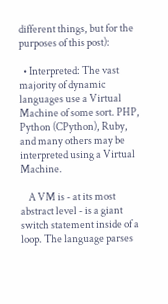different things, but for the purposes of this post):

  • Interpreted: The vast majority of dynamic languages use a Virtual Machine of some sort. PHP, Python (CPython), Ruby, and many others may be interpreted using a Virtual Machine.

    A VM is - at its most abstract level - is a giant switch statement inside of a loop. The language parses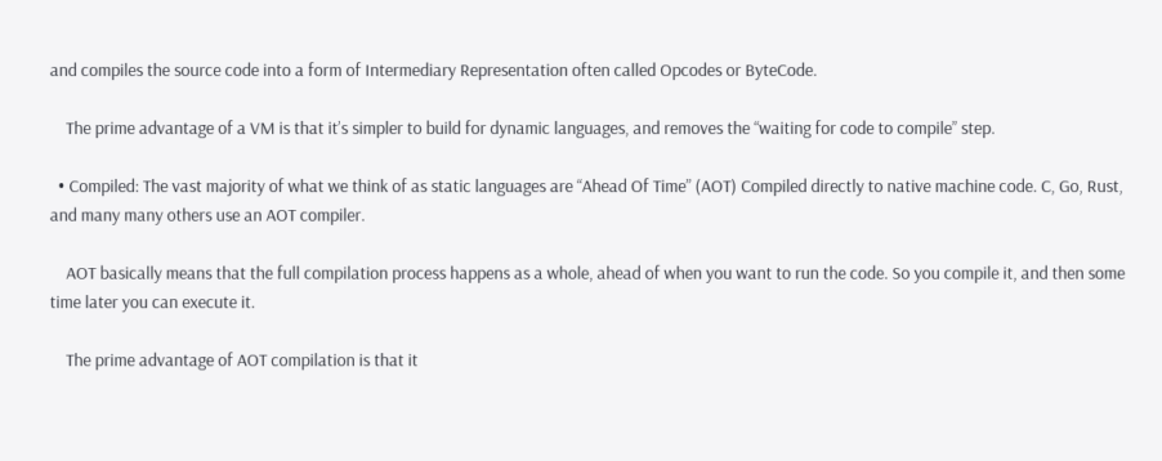and compiles the source code into a form of Intermediary Representation often called Opcodes or ByteCode.

    The prime advantage of a VM is that it’s simpler to build for dynamic languages, and removes the “waiting for code to compile” step.

  • Compiled: The vast majority of what we think of as static languages are “Ahead Of Time” (AOT) Compiled directly to native machine code. C, Go, Rust, and many many others use an AOT compiler.

    AOT basically means that the full compilation process happens as a whole, ahead of when you want to run the code. So you compile it, and then some time later you can execute it.

    The prime advantage of AOT compilation is that it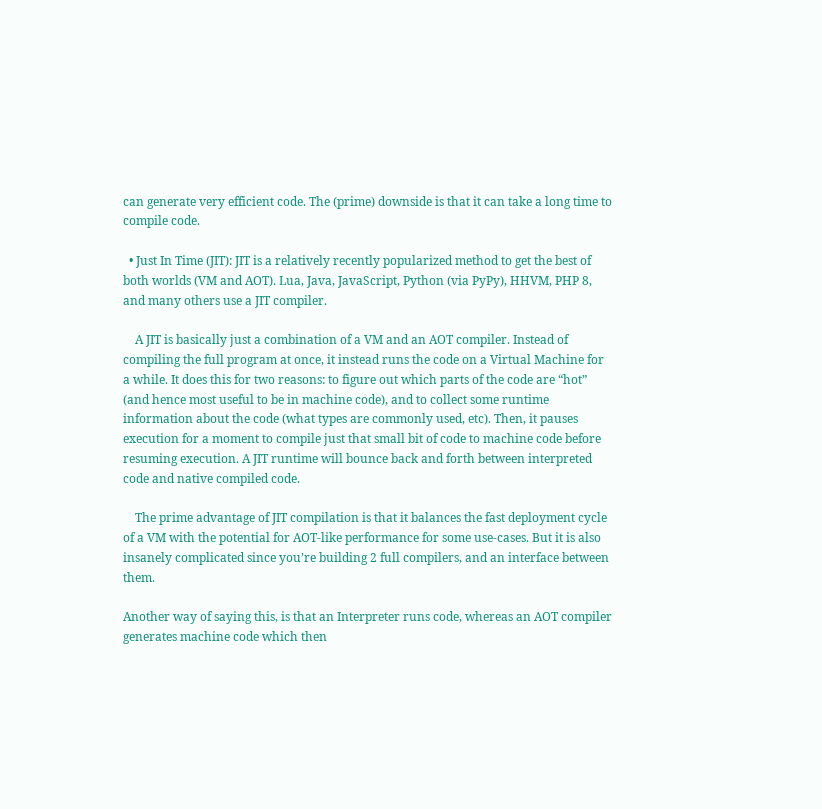can generate very efficient code. The (prime) downside is that it can take a long time to compile code.

  • Just In Time (JIT): JIT is a relatively recently popularized method to get the best of both worlds (VM and AOT). Lua, Java, JavaScript, Python (via PyPy), HHVM, PHP 8, and many others use a JIT compiler.

    A JIT is basically just a combination of a VM and an AOT compiler. Instead of compiling the full program at once, it instead runs the code on a Virtual Machine for a while. It does this for two reasons: to figure out which parts of the code are “hot” (and hence most useful to be in machine code), and to collect some runtime information about the code (what types are commonly used, etc). Then, it pauses execution for a moment to compile just that small bit of code to machine code before resuming execution. A JIT runtime will bounce back and forth between interpreted code and native compiled code.

    The prime advantage of JIT compilation is that it balances the fast deployment cycle of a VM with the potential for AOT-like performance for some use-cases. But it is also insanely complicated since you’re building 2 full compilers, and an interface between them.

Another way of saying this, is that an Interpreter runs code, whereas an AOT compiler generates machine code which then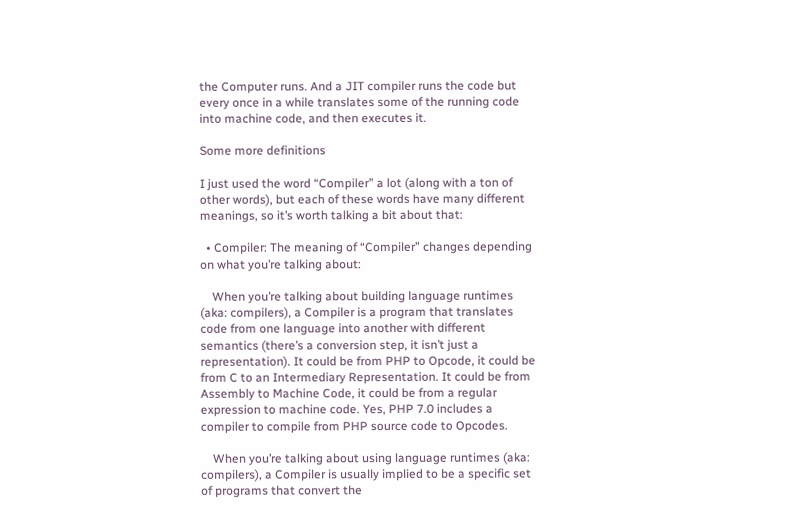the Computer runs. And a JIT compiler runs the code but every once in a while translates some of the running code into machine code, and then executes it.

Some more definitions

I just used the word “Compiler” a lot (along with a ton of other words), but each of these words have many different meanings, so it’s worth talking a bit about that:

  • Compiler: The meaning of “Compiler” changes depending on what you’re talking about:

    When you’re talking about building language runtimes (aka: compilers), a Compiler is a program that translates code from one language into another with different semantics (there’s a conversion step, it isn’t just a representation). It could be from PHP to Opcode, it could be from C to an Intermediary Representation. It could be from Assembly to Machine Code, it could be from a regular expression to machine code. Yes, PHP 7.0 includes a compiler to compile from PHP source code to Opcodes.

    When you’re talking about using language runtimes (aka: compilers), a Compiler is usually implied to be a specific set of programs that convert the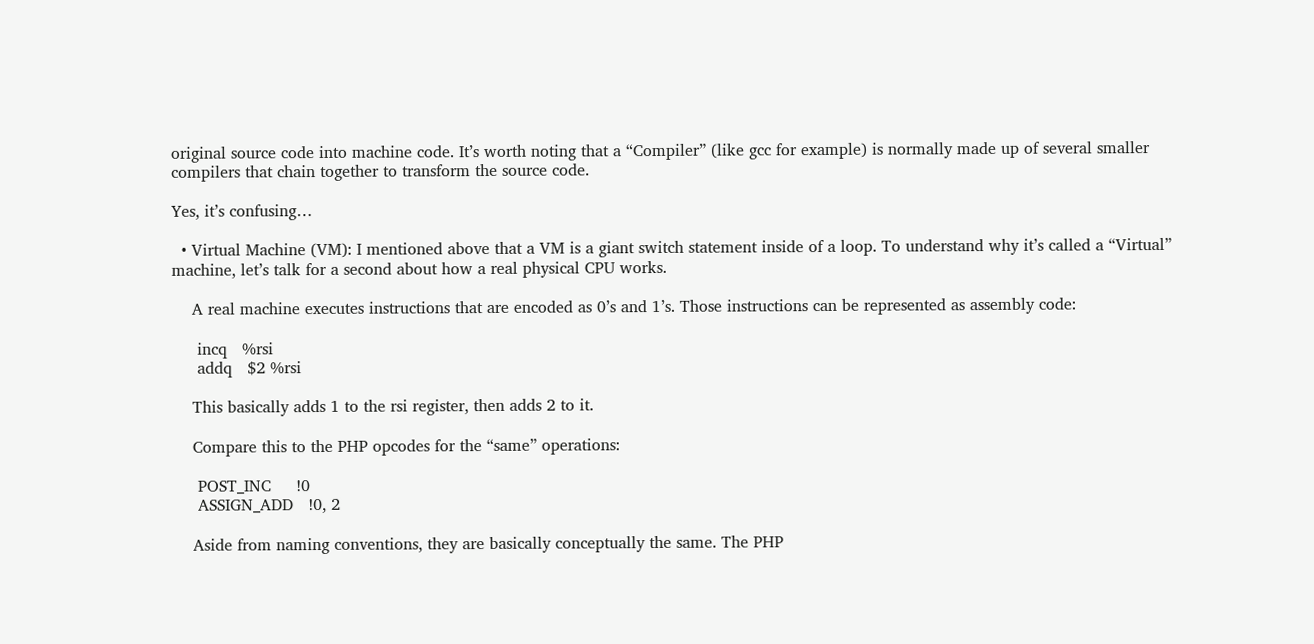original source code into machine code. It’s worth noting that a “Compiler” (like gcc for example) is normally made up of several smaller compilers that chain together to transform the source code.

Yes, it’s confusing…

  • Virtual Machine (VM): I mentioned above that a VM is a giant switch statement inside of a loop. To understand why it’s called a “Virtual” machine, let’s talk for a second about how a real physical CPU works.

    A real machine executes instructions that are encoded as 0’s and 1’s. Those instructions can be represented as assembly code:

     incq   %rsi
     addq   $2 %rsi

    This basically adds 1 to the rsi register, then adds 2 to it.

    Compare this to the PHP opcodes for the “same” operations:

     POST_INC     !0
     ASSIGN_ADD   !0, 2

    Aside from naming conventions, they are basically conceptually the same. The PHP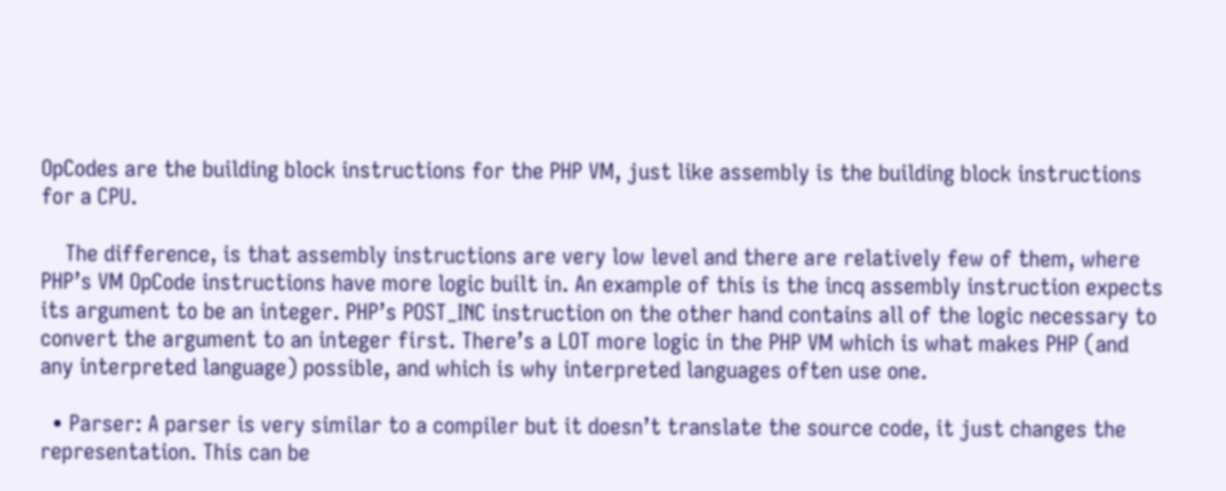OpCodes are the building block instructions for the PHP VM, just like assembly is the building block instructions for a CPU.

    The difference, is that assembly instructions are very low level and there are relatively few of them, where PHP’s VM OpCode instructions have more logic built in. An example of this is the incq assembly instruction expects its argument to be an integer. PHP’s POST_INC instruction on the other hand contains all of the logic necessary to convert the argument to an integer first. There’s a LOT more logic in the PHP VM which is what makes PHP (and any interpreted language) possible, and which is why interpreted languages often use one.

  • Parser: A parser is very similar to a compiler but it doesn’t translate the source code, it just changes the representation. This can be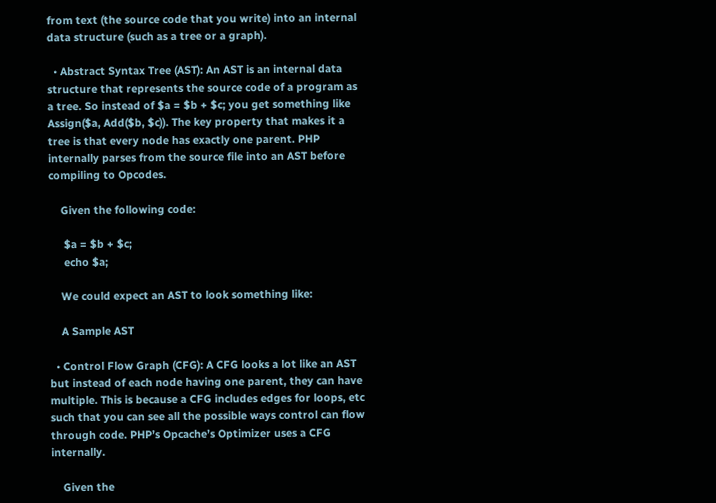from text (the source code that you write) into an internal data structure (such as a tree or a graph).

  • Abstract Syntax Tree (AST): An AST is an internal data structure that represents the source code of a program as a tree. So instead of $a = $b + $c; you get something like Assign($a, Add($b, $c)). The key property that makes it a tree is that every node has exactly one parent. PHP internally parses from the source file into an AST before compiling to Opcodes.

    Given the following code:

     $a = $b + $c;
     echo $a;

    We could expect an AST to look something like:

    A Sample AST

  • Control Flow Graph (CFG): A CFG looks a lot like an AST but instead of each node having one parent, they can have multiple. This is because a CFG includes edges for loops, etc such that you can see all the possible ways control can flow through code. PHP’s Opcache’s Optimizer uses a CFG internally.

    Given the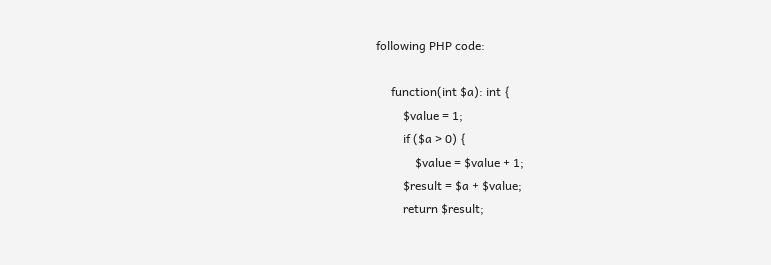following PHP code:

     function(int $a): int {
         $value = 1;
         if ($a > 0) {
             $value = $value + 1;
         $result = $a + $value;
         return $result;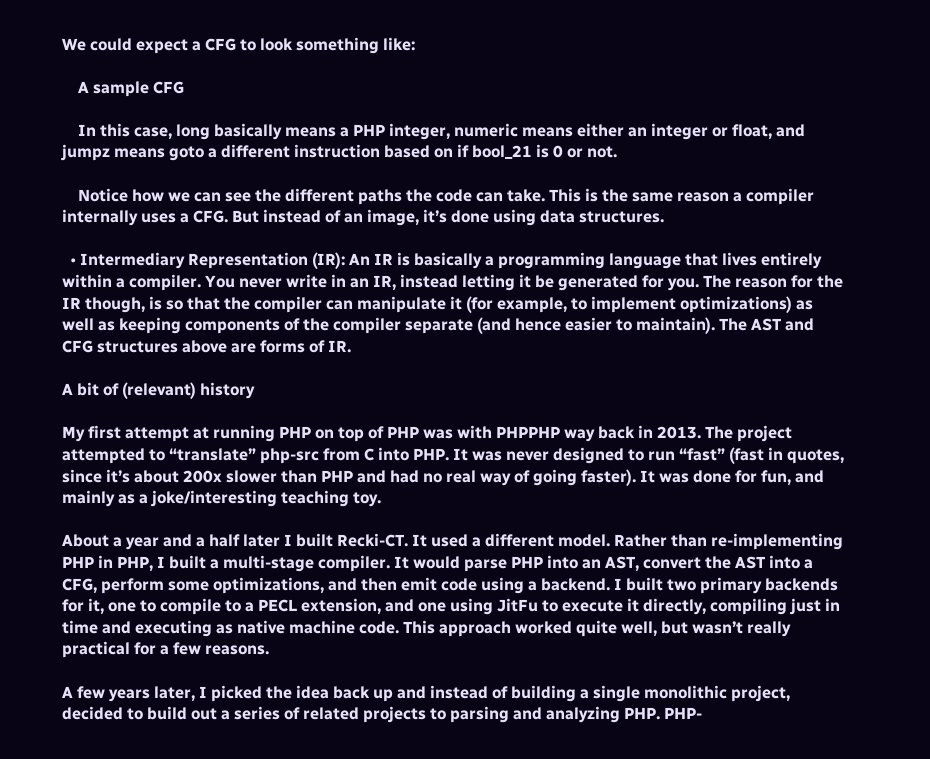We could expect a CFG to look something like:

    A sample CFG

    In this case, long basically means a PHP integer, numeric means either an integer or float, and jumpz means goto a different instruction based on if bool_21 is 0 or not.

    Notice how we can see the different paths the code can take. This is the same reason a compiler internally uses a CFG. But instead of an image, it’s done using data structures.

  • Intermediary Representation (IR): An IR is basically a programming language that lives entirely within a compiler. You never write in an IR, instead letting it be generated for you. The reason for the IR though, is so that the compiler can manipulate it (for example, to implement optimizations) as well as keeping components of the compiler separate (and hence easier to maintain). The AST and CFG structures above are forms of IR.

A bit of (relevant) history

My first attempt at running PHP on top of PHP was with PHPPHP way back in 2013. The project attempted to “translate” php-src from C into PHP. It was never designed to run “fast” (fast in quotes, since it’s about 200x slower than PHP and had no real way of going faster). It was done for fun, and mainly as a joke/interesting teaching toy.

About a year and a half later I built Recki-CT. It used a different model. Rather than re-implementing PHP in PHP, I built a multi-stage compiler. It would parse PHP into an AST, convert the AST into a CFG, perform some optimizations, and then emit code using a backend. I built two primary backends for it, one to compile to a PECL extension, and one using JitFu to execute it directly, compiling just in time and executing as native machine code. This approach worked quite well, but wasn’t really practical for a few reasons.

A few years later, I picked the idea back up and instead of building a single monolithic project, decided to build out a series of related projects to parsing and analyzing PHP. PHP-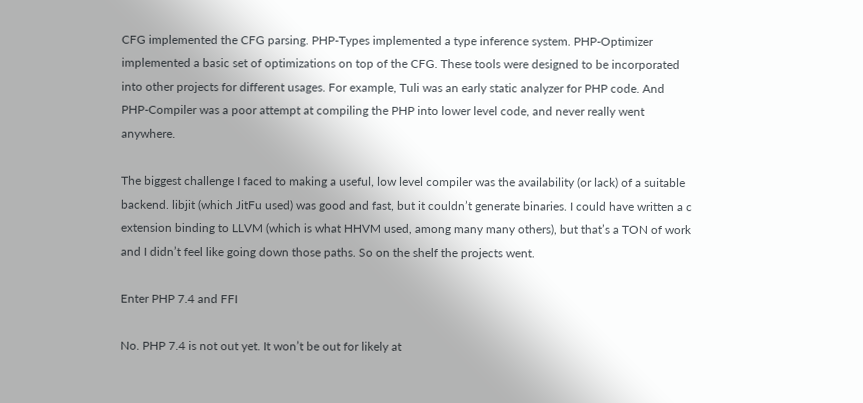CFG implemented the CFG parsing. PHP-Types implemented a type inference system. PHP-Optimizer implemented a basic set of optimizations on top of the CFG. These tools were designed to be incorporated into other projects for different usages. For example, Tuli was an early static analyzer for PHP code. And PHP-Compiler was a poor attempt at compiling the PHP into lower level code, and never really went anywhere.

The biggest challenge I faced to making a useful, low level compiler was the availability (or lack) of a suitable backend. libjit (which JitFu used) was good and fast, but it couldn’t generate binaries. I could have written a c extension binding to LLVM (which is what HHVM used, among many many others), but that’s a TON of work and I didn’t feel like going down those paths. So on the shelf the projects went.

Enter PHP 7.4 and FFI

No. PHP 7.4 is not out yet. It won’t be out for likely at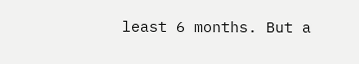least 6 months. But a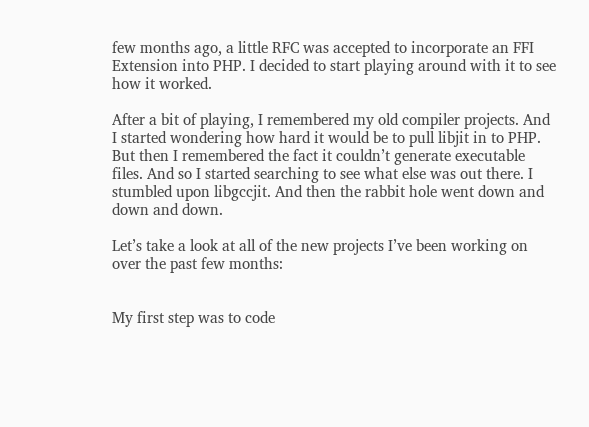few months ago, a little RFC was accepted to incorporate an FFI Extension into PHP. I decided to start playing around with it to see how it worked.

After a bit of playing, I remembered my old compiler projects. And I started wondering how hard it would be to pull libjit in to PHP. But then I remembered the fact it couldn’t generate executable files. And so I started searching to see what else was out there. I stumbled upon libgccjit. And then the rabbit hole went down and down and down.

Let’s take a look at all of the new projects I’ve been working on over the past few months:


My first step was to code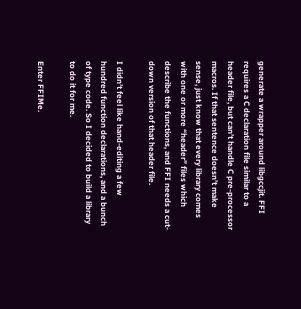generate a wrapper around libgccjit. FFI requires a C declaration file similar to a header file, but can’t handle C pre-processor macros. If that sentence doesn’t make sense, just know that every library comes with one or more “header” files which describe the functions, and FFI needs a cut-down version of that header file.

I didn’t feel like hand-editing a few hundred function declarations, and a bunch of type code. So I decided to build a library to do it for me.

Enter FFIMe.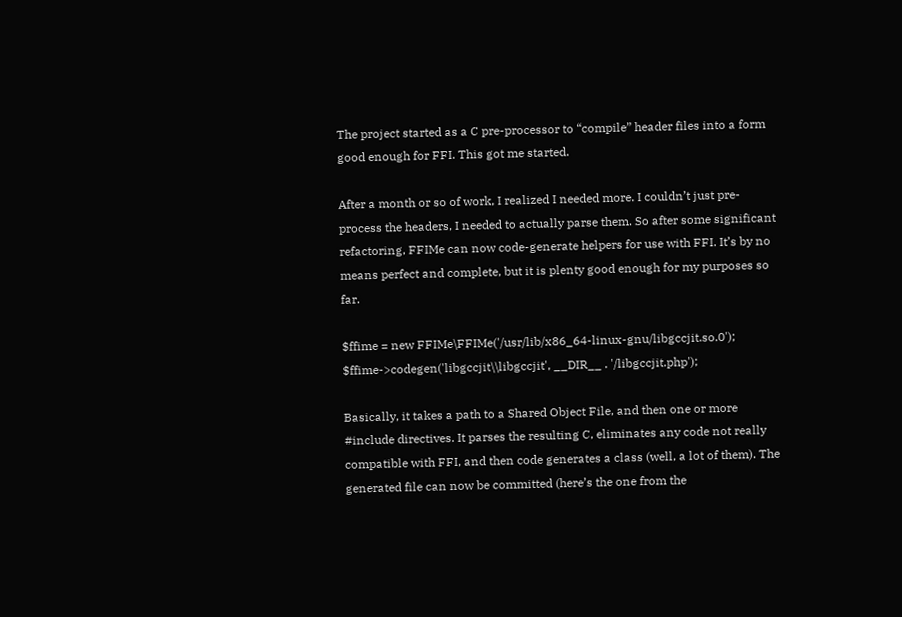The project started as a C pre-processor to “compile” header files into a form good enough for FFI. This got me started.

After a month or so of work, I realized I needed more. I couldn’t just pre-process the headers, I needed to actually parse them. So after some significant refactoring, FFIMe can now code-generate helpers for use with FFI. It’s by no means perfect and complete, but it is plenty good enough for my purposes so far.

$ffime = new FFIMe\FFIMe('/usr/lib/x86_64-linux-gnu/libgccjit.so.0');
$ffime->codegen('libgccjit\\libgccjit', __DIR__ . '/libgccjit.php');

Basically, it takes a path to a Shared Object File, and then one or more #include directives. It parses the resulting C, eliminates any code not really compatible with FFI, and then code generates a class (well, a lot of them). The generated file can now be committed (here’s the one from the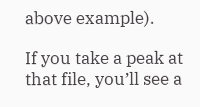above example).

If you take a peak at that file, you’ll see a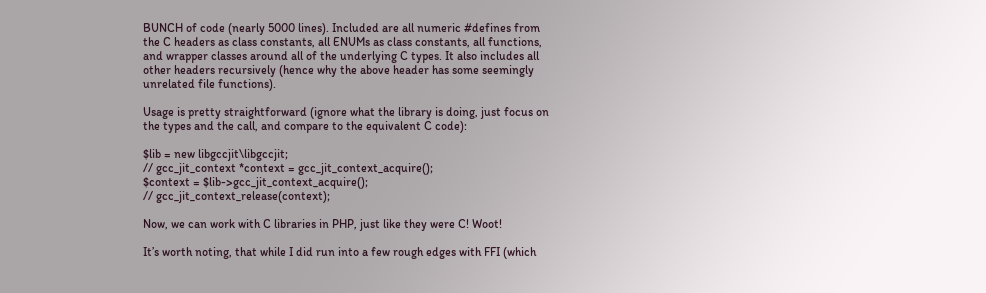BUNCH of code (nearly 5000 lines). Included are all numeric #defines from the C headers as class constants, all ENUMs as class constants, all functions, and wrapper classes around all of the underlying C types. It also includes all other headers recursively (hence why the above header has some seemingly unrelated file functions).

Usage is pretty straightforward (ignore what the library is doing, just focus on the types and the call, and compare to the equivalent C code):

$lib = new libgccjit\libgccjit;
// gcc_jit_context *context = gcc_jit_context_acquire();
$context = $lib->gcc_jit_context_acquire();
// gcc_jit_context_release(context);

Now, we can work with C libraries in PHP, just like they were C! Woot!

It’s worth noting, that while I did run into a few rough edges with FFI (which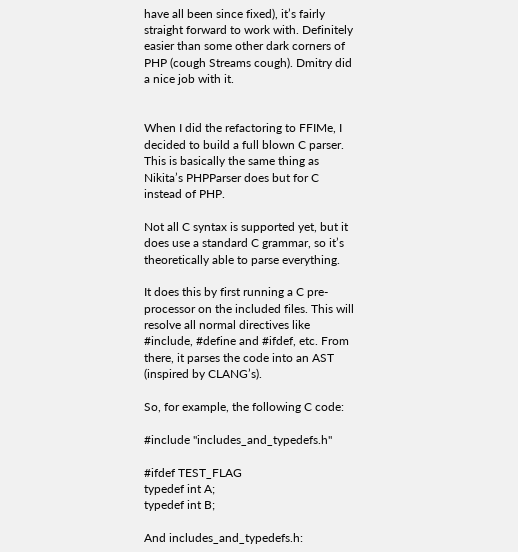have all been since fixed), it’s fairly straight forward to work with. Definitely easier than some other dark corners of PHP (cough Streams cough). Dmitry did a nice job with it.


When I did the refactoring to FFIMe, I decided to build a full blown C parser. This is basically the same thing as Nikita’s PHPParser does but for C instead of PHP.

Not all C syntax is supported yet, but it does use a standard C grammar, so it’s theoretically able to parse everything.

It does this by first running a C pre-processor on the included files. This will resolve all normal directives like #include, #define and #ifdef, etc. From there, it parses the code into an AST (inspired by CLANG’s).

So, for example, the following C code:

#include "includes_and_typedefs.h"

#ifdef TEST_FLAG
typedef int A;
typedef int B;

And includes_and_typedefs.h: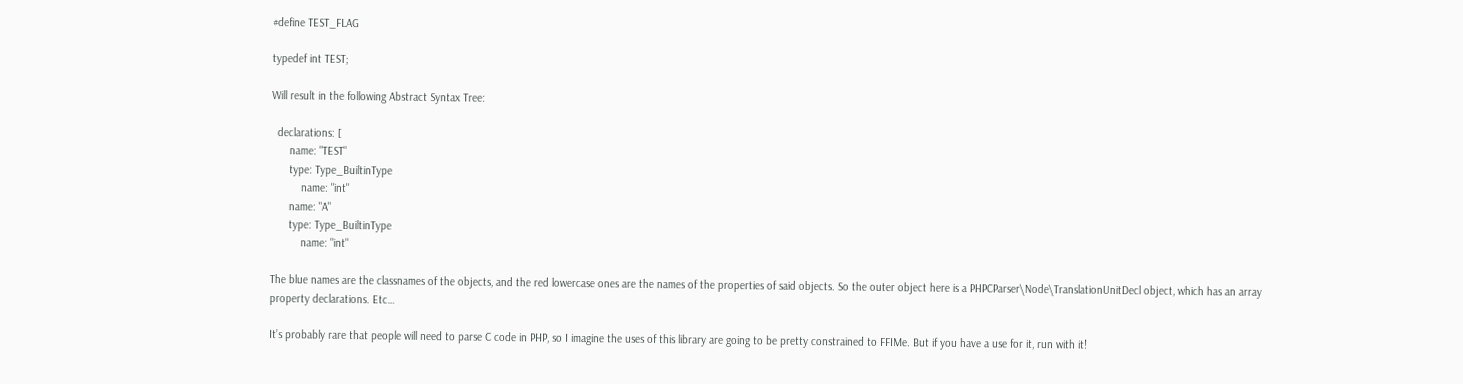#define TEST_FLAG

typedef int TEST;

Will result in the following Abstract Syntax Tree:

  declarations: [
      name: "TEST"
      type: Type_BuiltinType
          name: "int"
      name: "A"
      type: Type_BuiltinType
          name: "int"

The blue names are the classnames of the objects, and the red lowercase ones are the names of the properties of said objects. So the outer object here is a PHPCParser\Node\TranslationUnitDecl object, which has an array property declarations. Etc…

It’s probably rare that people will need to parse C code in PHP, so I imagine the uses of this library are going to be pretty constrained to FFIMe. But if you have a use for it, run with it!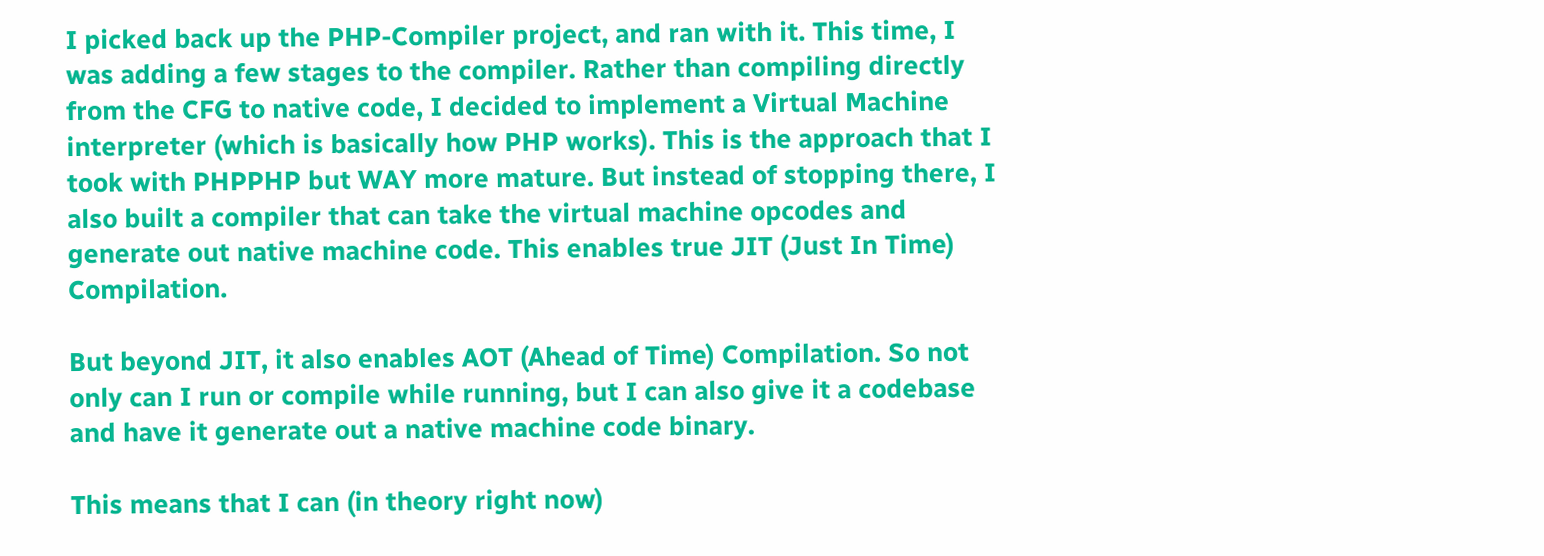I picked back up the PHP-Compiler project, and ran with it. This time, I was adding a few stages to the compiler. Rather than compiling directly from the CFG to native code, I decided to implement a Virtual Machine interpreter (which is basically how PHP works). This is the approach that I took with PHPPHP but WAY more mature. But instead of stopping there, I also built a compiler that can take the virtual machine opcodes and generate out native machine code. This enables true JIT (Just In Time) Compilation.

But beyond JIT, it also enables AOT (Ahead of Time) Compilation. So not only can I run or compile while running, but I can also give it a codebase and have it generate out a native machine code binary.

This means that I can (in theory right now)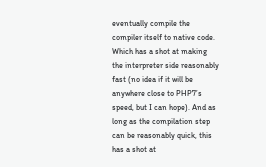eventually compile the compiler itself to native code. Which has a shot at making the interpreter side reasonably fast (no idea if it will be anywhere close to PHP7’s speed, but I can hope). And as long as the compilation step can be reasonably quick, this has a shot at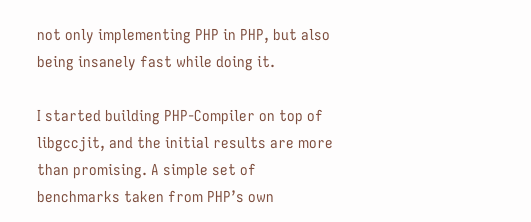not only implementing PHP in PHP, but also being insanely fast while doing it.

I started building PHP-Compiler on top of libgccjit, and the initial results are more than promising. A simple set of benchmarks taken from PHP’s own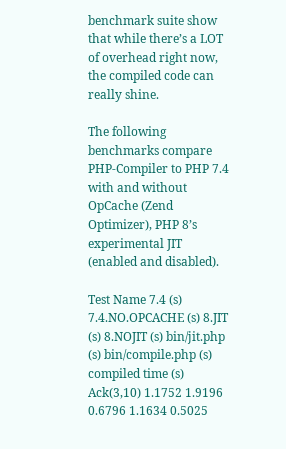benchmark suite show that while there’s a LOT of overhead right now, the compiled code can really shine.

The following benchmarks compare PHP-Compiler to PHP 7.4 with and without OpCache (Zend Optimizer), PHP 8’s experimental JIT (enabled and disabled).

Test Name 7.4 (s) 7.4.NO.OPCACHE (s) 8.JIT (s) 8.NOJIT (s) bin/jit.php (s) bin/compile.php (s) compiled time (s)
Ack(3,10) 1.1752 1.9196 0.6796 1.1634 0.5025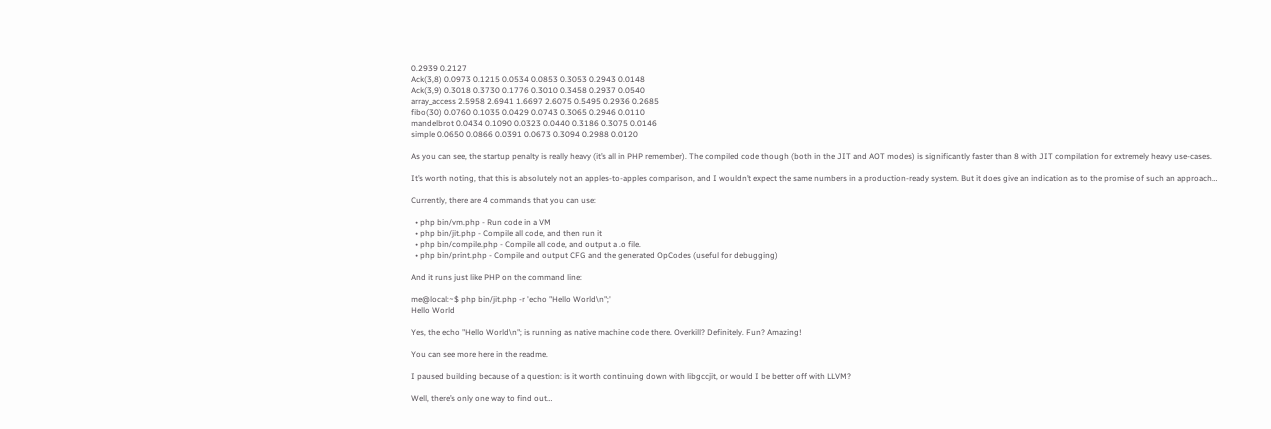0.2939 0.2127
Ack(3,8) 0.0973 0.1215 0.0534 0.0853 0.3053 0.2943 0.0148
Ack(3,9) 0.3018 0.3730 0.1776 0.3010 0.3458 0.2937 0.0540
array_access 2.5958 2.6941 1.6697 2.6075 0.5495 0.2936 0.2685
fibo(30) 0.0760 0.1035 0.0429 0.0743 0.3065 0.2946 0.0110
mandelbrot 0.0434 0.1090 0.0323 0.0440 0.3186 0.3075 0.0146
simple 0.0650 0.0866 0.0391 0.0673 0.3094 0.2988 0.0120

As you can see, the startup penalty is really heavy (it’s all in PHP remember). The compiled code though (both in the JIT and AOT modes) is significantly faster than 8 with JIT compilation for extremely heavy use-cases.

It’s worth noting, that this is absolutely not an apples-to-apples comparison, and I wouldn’t expect the same numbers in a production-ready system. But it does give an indication as to the promise of such an approach…

Currently, there are 4 commands that you can use:

  • php bin/vm.php - Run code in a VM
  • php bin/jit.php - Compile all code, and then run it
  • php bin/compile.php - Compile all code, and output a .o file.
  • php bin/print.php - Compile and output CFG and the generated OpCodes (useful for debugging)

And it runs just like PHP on the command line:

me@local:~$ php bin/jit.php -r 'echo "Hello World\n";'
Hello World

Yes, the echo "Hello World\n"; is running as native machine code there. Overkill? Definitely. Fun? Amazing!

You can see more here in the readme.

I paused building because of a question: is it worth continuing down with libgccjit, or would I be better off with LLVM?

Well, there’s only one way to find out…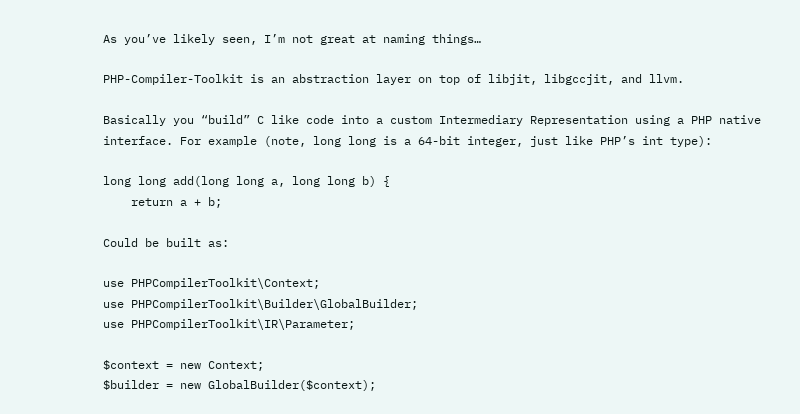As you’ve likely seen, I’m not great at naming things…

PHP-Compiler-Toolkit is an abstraction layer on top of libjit, libgccjit, and llvm.

Basically you “build” C like code into a custom Intermediary Representation using a PHP native interface. For example (note, long long is a 64-bit integer, just like PHP’s int type):

long long add(long long a, long long b) {
    return a + b;

Could be built as:

use PHPCompilerToolkit\Context;
use PHPCompilerToolkit\Builder\GlobalBuilder;
use PHPCompilerToolkit\IR\Parameter;

$context = new Context;
$builder = new GlobalBuilder($context);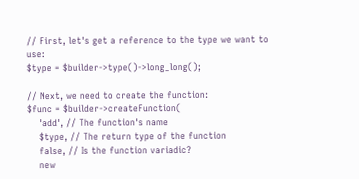// First, let's get a reference to the type we want to use:
$type = $builder->type()->long_long();

// Next, we need to create the function:
$func = $builder->createFunction(
    'add', // The function's name
    $type, // The return type of the function
    false, // Is the function variadic?
    new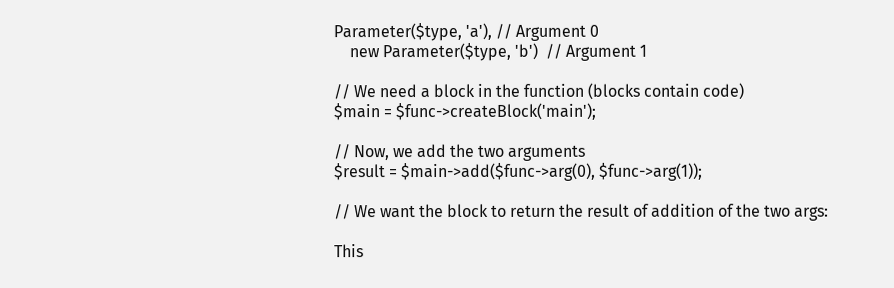Parameter($type, 'a'), // Argument 0
    new Parameter($type, 'b')  // Argument 1

// We need a block in the function (blocks contain code)
$main = $func->createBlock('main');

// Now, we add the two arguments
$result = $main->add($func->arg(0), $func->arg(1));

// We want the block to return the result of addition of the two args:

This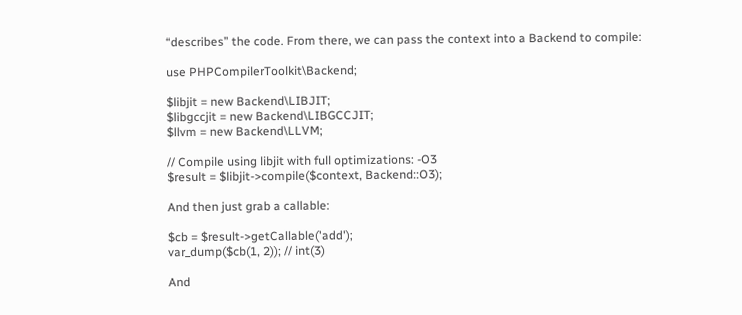“describes” the code. From there, we can pass the context into a Backend to compile:

use PHPCompilerToolkit\Backend;

$libjit = new Backend\LIBJIT;
$libgccjit = new Backend\LIBGCCJIT;
$llvm = new Backend\LLVM;

// Compile using libjit with full optimizations: -O3
$result = $libjit->compile($context, Backend::O3);

And then just grab a callable:

$cb = $result->getCallable('add');
var_dump($cb(1, 2)); // int(3)

And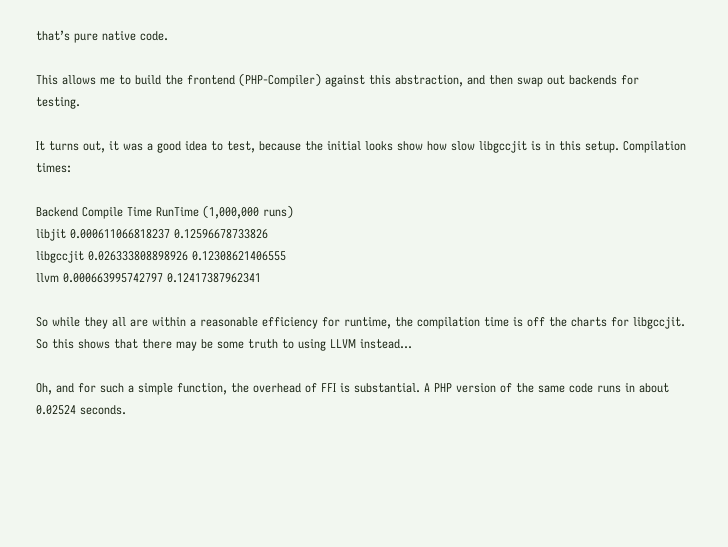that’s pure native code.

This allows me to build the frontend (PHP-Compiler) against this abstraction, and then swap out backends for testing.

It turns out, it was a good idea to test, because the initial looks show how slow libgccjit is in this setup. Compilation times:

Backend Compile Time RunTime (1,000,000 runs)
libjit 0.000611066818237 0.12596678733826
libgccjit 0.026333808898926 0.12308621406555
llvm 0.000663995742797 0.12417387962341

So while they all are within a reasonable efficiency for runtime, the compilation time is off the charts for libgccjit. So this shows that there may be some truth to using LLVM instead…

Oh, and for such a simple function, the overhead of FFI is substantial. A PHP version of the same code runs in about 0.02524 seconds.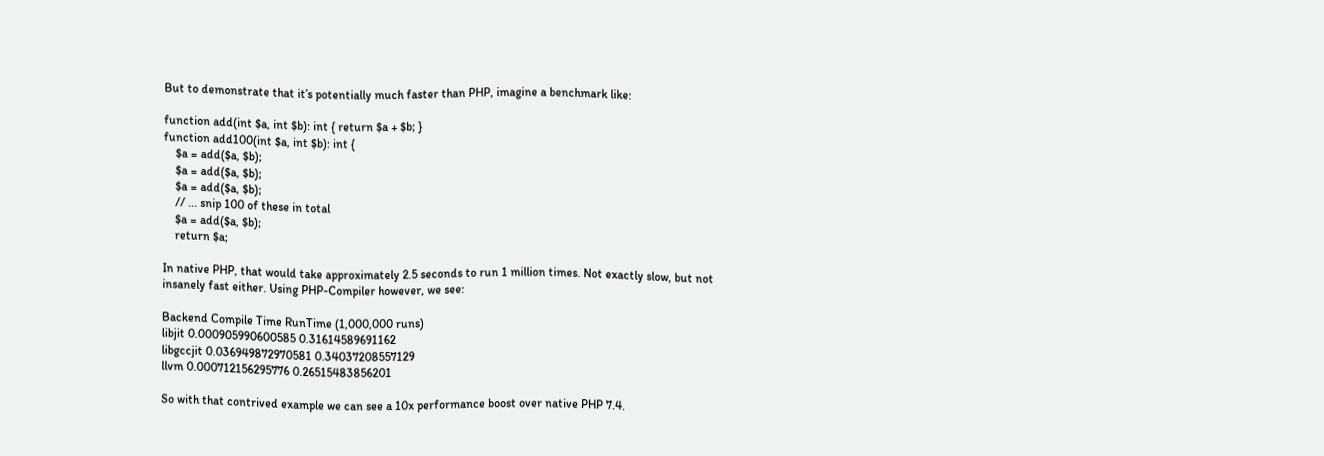But to demonstrate that it’s potentially much faster than PHP, imagine a benchmark like:

function add(int $a, int $b): int { return $a + $b; }
function add100(int $a, int $b): int {
    $a = add($a, $b);
    $a = add($a, $b);
    $a = add($a, $b);
    // ... snip 100 of these in total
    $a = add($a, $b);
    return $a;

In native PHP, that would take approximately 2.5 seconds to run 1 million times. Not exactly slow, but not insanely fast either. Using PHP-Compiler however, we see:

Backend Compile Time RunTime (1,000,000 runs)
libjit 0.000905990600585 0.31614589691162
libgccjit 0.036949872970581 0.34037208557129
llvm 0.000712156295776 0.26515483856201

So with that contrived example we can see a 10x performance boost over native PHP 7.4.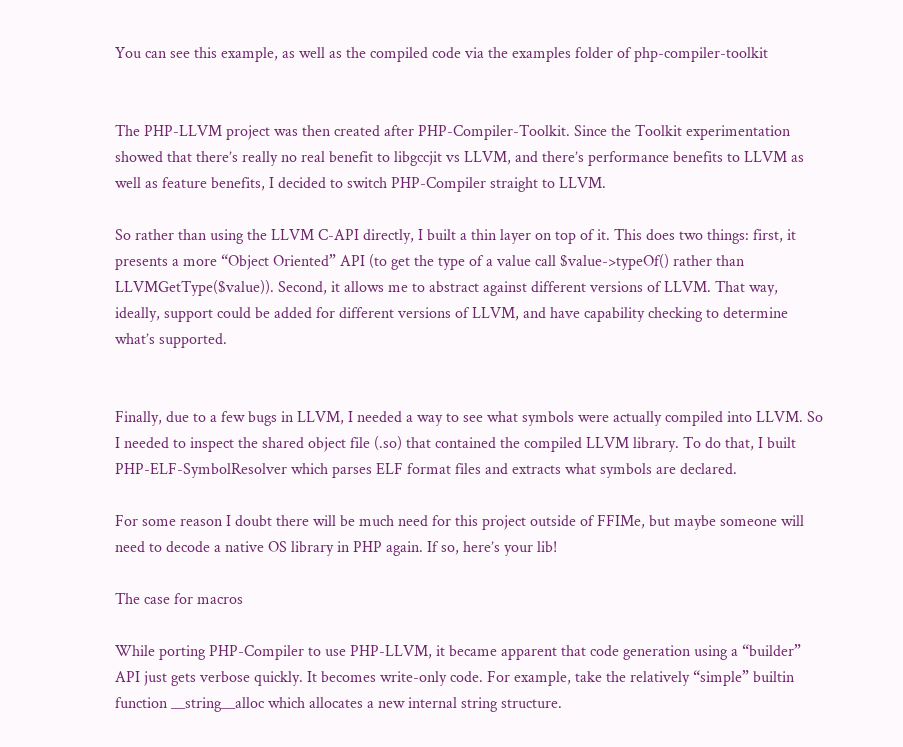You can see this example, as well as the compiled code via the examples folder of php-compiler-toolkit


The PHP-LLVM project was then created after PHP-Compiler-Toolkit. Since the Toolkit experimentation showed that there’s really no real benefit to libgccjit vs LLVM, and there’s performance benefits to LLVM as well as feature benefits, I decided to switch PHP-Compiler straight to LLVM.

So rather than using the LLVM C-API directly, I built a thin layer on top of it. This does two things: first, it presents a more “Object Oriented” API (to get the type of a value call $value->typeOf() rather than LLVMGetType($value)). Second, it allows me to abstract against different versions of LLVM. That way, ideally, support could be added for different versions of LLVM, and have capability checking to determine what’s supported.


Finally, due to a few bugs in LLVM, I needed a way to see what symbols were actually compiled into LLVM. So I needed to inspect the shared object file (.so) that contained the compiled LLVM library. To do that, I built PHP-ELF-SymbolResolver which parses ELF format files and extracts what symbols are declared.

For some reason I doubt there will be much need for this project outside of FFIMe, but maybe someone will need to decode a native OS library in PHP again. If so, here’s your lib!

The case for macros

While porting PHP-Compiler to use PHP-LLVM, it became apparent that code generation using a “builder” API just gets verbose quickly. It becomes write-only code. For example, take the relatively “simple” builtin function __string__alloc which allocates a new internal string structure.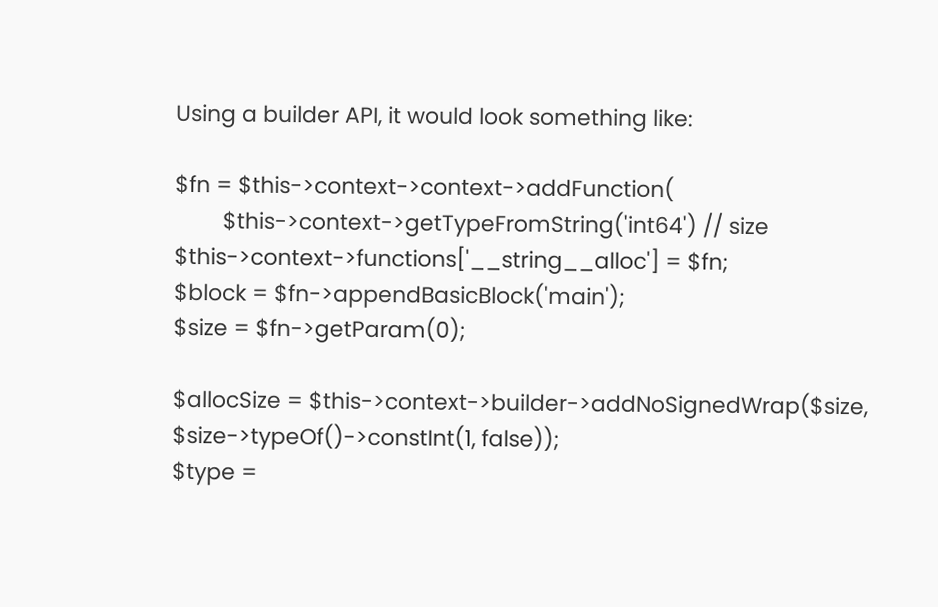Using a builder API, it would look something like:

$fn = $this->context->context->addFunction(
        $this->context->getTypeFromString('int64') // size
$this->context->functions['__string__alloc'] = $fn;
$block = $fn->appendBasicBlock('main');
$size = $fn->getParam(0);

$allocSize = $this->context->builder->addNoSignedWrap($size, $size->typeOf()->constInt(1, false));
$type =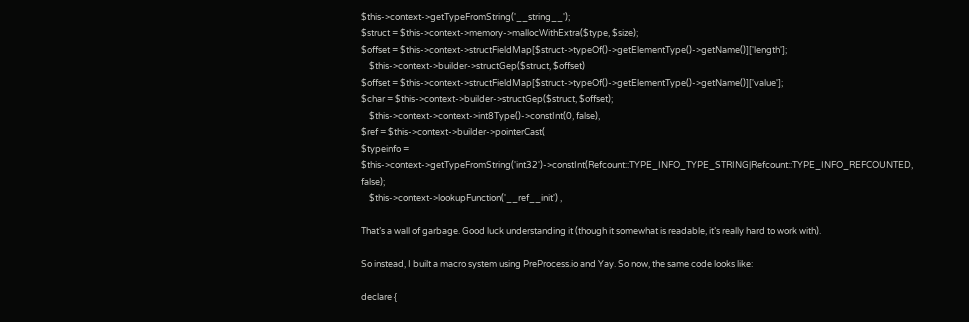$this->context->getTypeFromString('__string__');
$struct = $this->context->memory->mallocWithExtra($type, $size);
$offset = $this->context->structFieldMap[$struct->typeOf()->getElementType()->getName()]['length'];
    $this->context->builder->structGep($struct, $offset)
$offset = $this->context->structFieldMap[$struct->typeOf()->getElementType()->getName()]['value'];
$char = $this->context->builder->structGep($struct, $offset);
    $this->context->context->int8Type()->constInt(0, false),
$ref = $this->context->builder->pointerCast(
$typeinfo = $this->context->getTypeFromString('int32')->constInt(Refcount::TYPE_INFO_TYPE_STRING|Refcount::TYPE_INFO_REFCOUNTED, false);
    $this->context->lookupFunction('__ref__init') ,

That’s a wall of garbage. Good luck understanding it (though it somewhat is readable, it’s really hard to work with).

So instead, I built a macro system using PreProcess.io and Yay. So now, the same code looks like:

declare {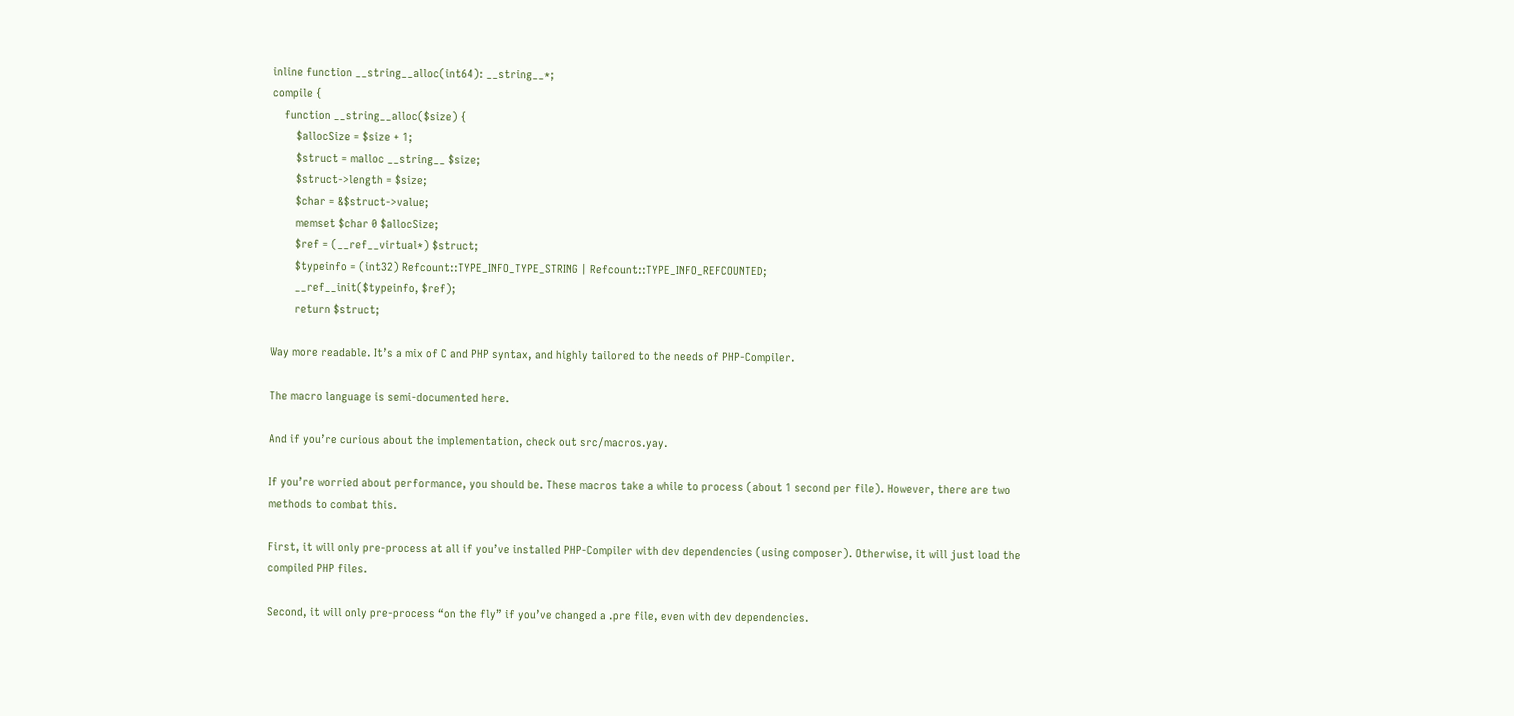inline function __string__alloc(int64): __string__*;
compile {
    function __string__alloc($size) {
        $allocSize = $size + 1;
        $struct = malloc __string__ $size;
        $struct->length = $size;
        $char = &$struct->value;
        memset $char 0 $allocSize;
        $ref = (__ref__virtual*) $struct;
        $typeinfo = (int32) Refcount::TYPE_INFO_TYPE_STRING | Refcount::TYPE_INFO_REFCOUNTED;
        __ref__init($typeinfo, $ref);
        return $struct;

Way more readable. It’s a mix of C and PHP syntax, and highly tailored to the needs of PHP-Compiler.

The macro language is semi-documented here.

And if you’re curious about the implementation, check out src/macros.yay.

If you’re worried about performance, you should be. These macros take a while to process (about 1 second per file). However, there are two methods to combat this.

First, it will only pre-process at all if you’ve installed PHP-Compiler with dev dependencies (using composer). Otherwise, it will just load the compiled PHP files.

Second, it will only pre-process “on the fly” if you’ve changed a .pre file, even with dev dependencies.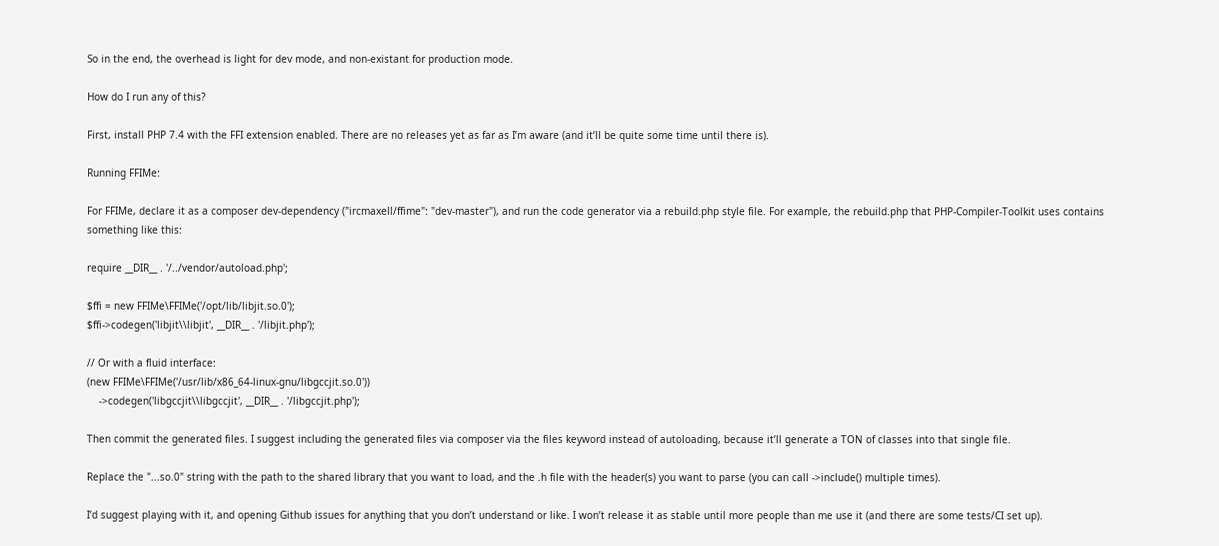So in the end, the overhead is light for dev mode, and non-existant for production mode.

How do I run any of this?

First, install PHP 7.4 with the FFI extension enabled. There are no releases yet as far as I’m aware (and it’ll be quite some time until there is).

Running FFIMe:

For FFIMe, declare it as a composer dev-dependency ("ircmaxell/ffime": "dev-master"), and run the code generator via a rebuild.php style file. For example, the rebuild.php that PHP-Compiler-Toolkit uses contains something like this:

require __DIR__ . '/../vendor/autoload.php';

$ffi = new FFIMe\FFIMe('/opt/lib/libjit.so.0');
$ffi->codegen('libjit\\libjit', __DIR__ . '/libjit.php');

// Or with a fluid interface:
(new FFIMe\FFIMe('/usr/lib/x86_64-linux-gnu/libgccjit.so.0'))
    ->codegen('libgccjit\\libgccjit', __DIR__ . '/libgccjit.php');

Then commit the generated files. I suggest including the generated files via composer via the files keyword instead of autoloading, because it’ll generate a TON of classes into that single file.

Replace the "...so.0" string with the path to the shared library that you want to load, and the .h file with the header(s) you want to parse (you can call ->include() multiple times).

I’d suggest playing with it, and opening Github issues for anything that you don’t understand or like. I won’t release it as stable until more people than me use it (and there are some tests/CI set up).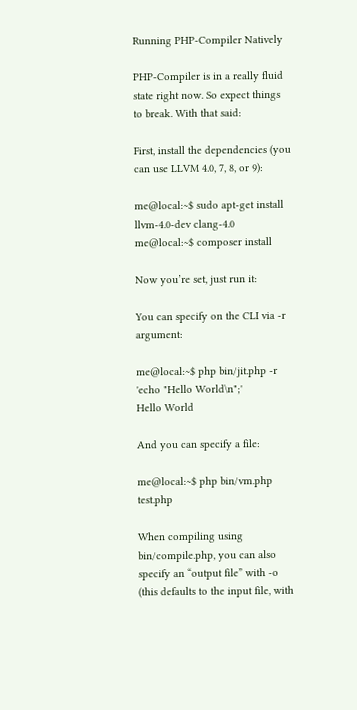Running PHP-Compiler Natively

PHP-Compiler is in a really fluid state right now. So expect things to break. With that said:

First, install the dependencies (you can use LLVM 4.0, 7, 8, or 9):

me@local:~$ sudo apt-get install llvm-4.0-dev clang-4.0
me@local:~$ composer install

Now you’re set, just run it:

You can specify on the CLI via -r argument:

me@local:~$ php bin/jit.php -r 'echo "Hello World\n";'
Hello World

And you can specify a file:

me@local:~$ php bin/vm.php test.php

When compiling using bin/compile.php, you can also specify an “output file” with -o (this defaults to the input file, with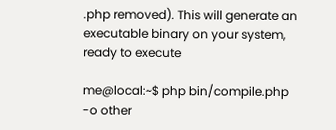.php removed). This will generate an executable binary on your system, ready to execute

me@local:~$ php bin/compile.php -o other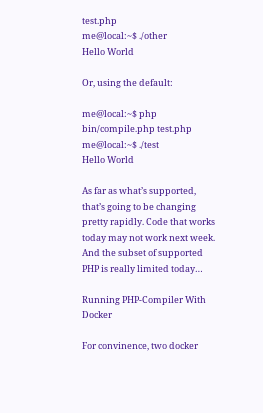test.php
me@local:~$ ./other
Hello World

Or, using the default:

me@local:~$ php bin/compile.php test.php
me@local:~$ ./test
Hello World

As far as what’s supported, that’s going to be changing pretty rapidly. Code that works today may not work next week. And the subset of supported PHP is really limited today…

Running PHP-Compiler With Docker

For convinence, two docker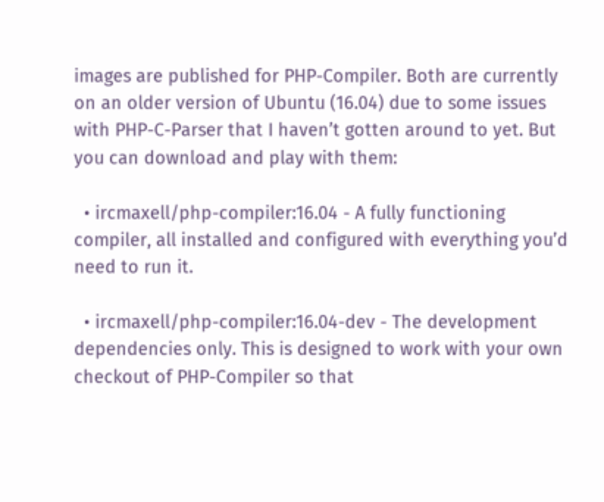images are published for PHP-Compiler. Both are currently on an older version of Ubuntu (16.04) due to some issues with PHP-C-Parser that I haven’t gotten around to yet. But you can download and play with them:

  • ircmaxell/php-compiler:16.04 - A fully functioning compiler, all installed and configured with everything you’d need to run it.

  • ircmaxell/php-compiler:16.04-dev - The development dependencies only. This is designed to work with your own checkout of PHP-Compiler so that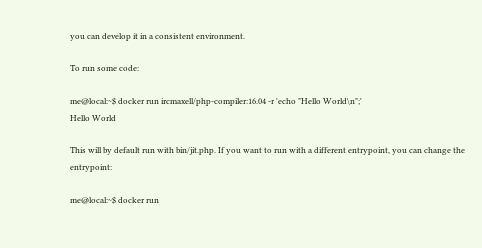you can develop it in a consistent environment.

To run some code:

me@local:~$ docker run ircmaxell/php-compiler:16.04 -r 'echo "Hello World\n";'
Hello World

This will by default run with bin/jit.php. If you want to run with a different entrypoint, you can change the entrypoint:

me@local:~$ docker run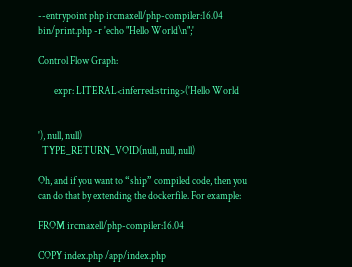--entrypoint php ircmaxell/php-compiler:16.04 bin/print.php -r 'echo "Hello World\n";'

Control Flow Graph:

        expr: LITERAL<inferred:string>('Hello World


'), null, null)
  TYPE_RETURN_VOID(null, null, null)

Oh, and if you want to “ship” compiled code, then you can do that by extending the dockerfile. For example:

FROM ircmaxell/php-compiler:16.04

COPY index.php /app/index.php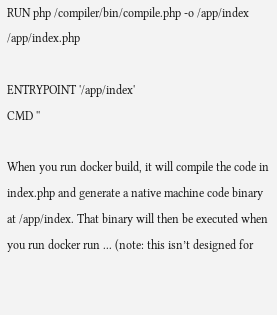RUN php /compiler/bin/compile.php -o /app/index /app/index.php

ENTRYPOINT '/app/index'
CMD ''

When you run docker build, it will compile the code in index.php and generate a native machine code binary at /app/index. That binary will then be executed when you run docker run ... (note: this isn’t designed for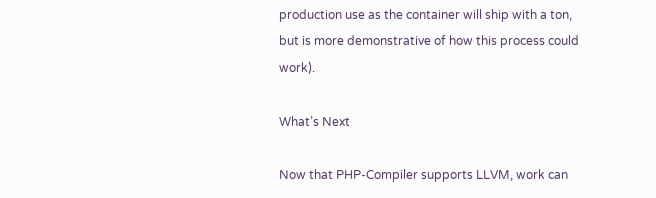production use as the container will ship with a ton, but is more demonstrative of how this process could work).

What’s Next

Now that PHP-Compiler supports LLVM, work can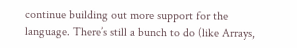continue building out more support for the language. There’s still a bunch to do (like Arrays,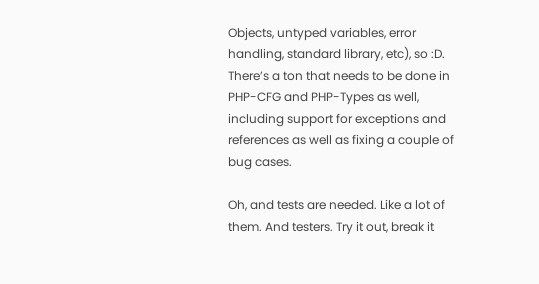Objects, untyped variables, error handling, standard library, etc), so :D. There’s a ton that needs to be done in PHP-CFG and PHP-Types as well, including support for exceptions and references as well as fixing a couple of bug cases.

Oh, and tests are needed. Like a lot of them. And testers. Try it out, break it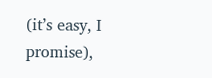(it’s easy, I promise),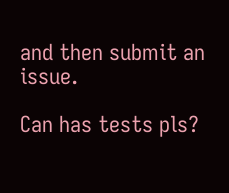and then submit an issue.

Can has tests pls?